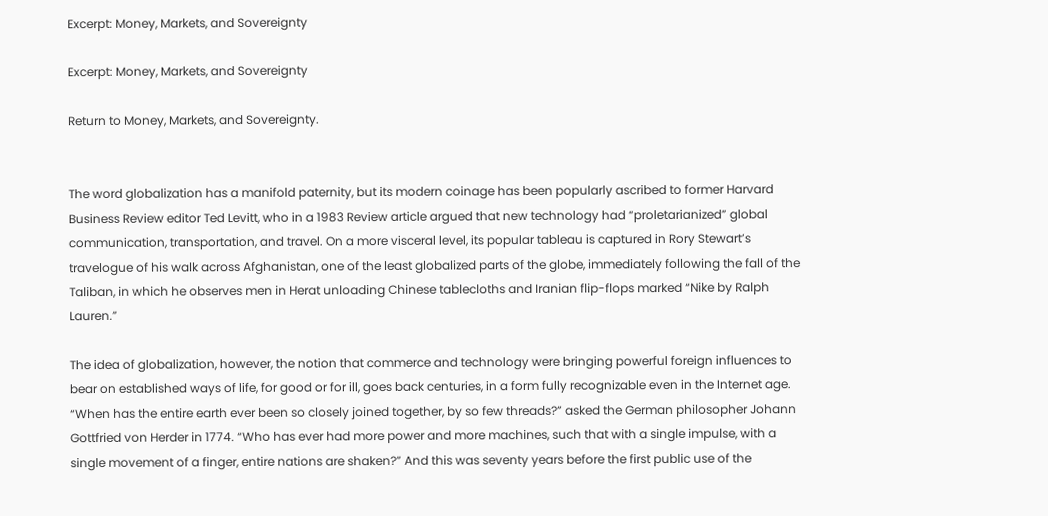Excerpt: Money, Markets, and Sovereignty

Excerpt: Money, Markets, and Sovereignty

Return to Money, Markets, and Sovereignty.


The word globalization has a manifold paternity, but its modern coinage has been popularly ascribed to former Harvard Business Review editor Ted Levitt, who in a 1983 Review article argued that new technology had “proletarianized” global communication, transportation, and travel. On a more visceral level, its popular tableau is captured in Rory Stewart’s travelogue of his walk across Afghanistan, one of the least globalized parts of the globe, immediately following the fall of the Taliban, in which he observes men in Herat unloading Chinese tablecloths and Iranian flip-flops marked “Nike by Ralph Lauren.”

The idea of globalization, however, the notion that commerce and technology were bringing powerful foreign influences to bear on established ways of life, for good or for ill, goes back centuries, in a form fully recognizable even in the Internet age. “When has the entire earth ever been so closely joined together, by so few threads?” asked the German philosopher Johann Gottfried von Herder in 1774. “Who has ever had more power and more machines, such that with a single impulse, with a single movement of a finger, entire nations are shaken?” And this was seventy years before the first public use of the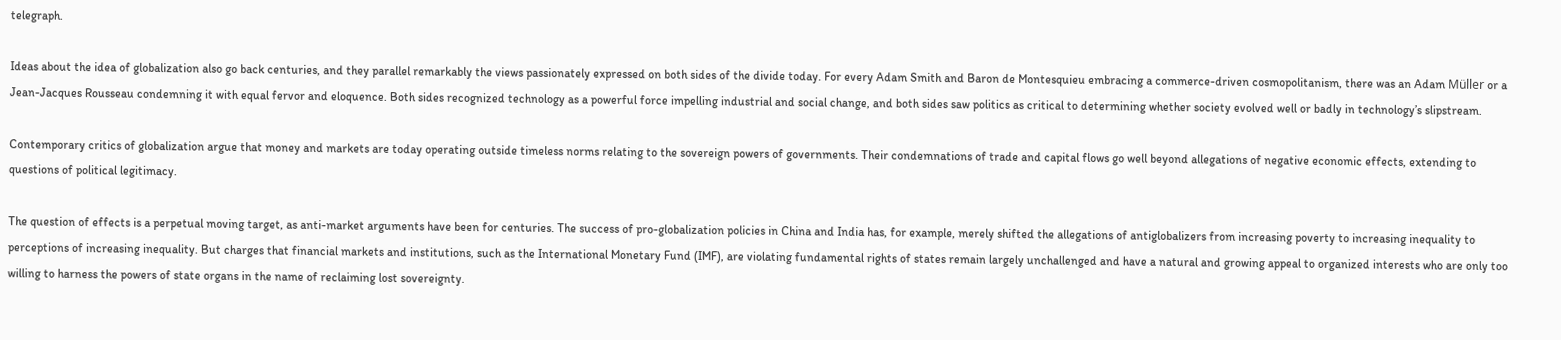telegraph.

Ideas about the idea of globalization also go back centuries, and they parallel remarkably the views passionately expressed on both sides of the divide today. For every Adam Smith and Baron de Montesquieu embracing a commerce-driven cosmopolitanism, there was an Adam Müller or a Jean-Jacques Rousseau condemning it with equal fervor and eloquence. Both sides recognized technology as a powerful force impelling industrial and social change, and both sides saw politics as critical to determining whether society evolved well or badly in technology’s slipstream.

Contemporary critics of globalization argue that money and markets are today operating outside timeless norms relating to the sovereign powers of governments. Their condemnations of trade and capital flows go well beyond allegations of negative economic effects, extending to questions of political legitimacy.

The question of effects is a perpetual moving target, as anti-market arguments have been for centuries. The success of pro-globalization policies in China and India has, for example, merely shifted the allegations of antiglobalizers from increasing poverty to increasing inequality to perceptions of increasing inequality. But charges that financial markets and institutions, such as the International Monetary Fund (IMF), are violating fundamental rights of states remain largely unchallenged and have a natural and growing appeal to organized interests who are only too willing to harness the powers of state organs in the name of reclaiming lost sovereignty.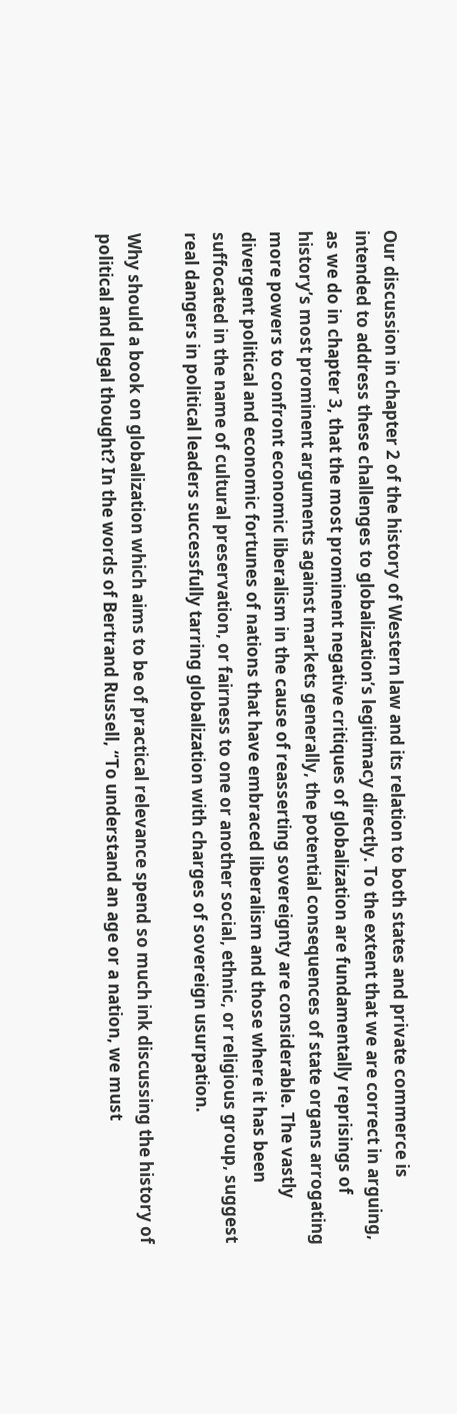Our discussion in chapter 2 of the history of Western law and its relation to both states and private commerce is intended to address these challenges to globalization’s legitimacy directly. To the extent that we are correct in arguing, as we do in chapter 3, that the most prominent negative critiques of globalization are fundamentally reprisings of history’s most prominent arguments against markets generally, the potential consequences of state organs arrogating more powers to confront economic liberalism in the cause of reasserting sovereignty are considerable. The vastly divergent political and economic fortunes of nations that have embraced liberalism and those where it has been suffocated in the name of cultural preservation, or fairness to one or another social, ethnic, or religious group, suggest real dangers in political leaders successfully tarring globalization with charges of sovereign usurpation.

Why should a book on globalization which aims to be of practical relevance spend so much ink discussing the history of political and legal thought? In the words of Bertrand Russell, “To understand an age or a nation, we must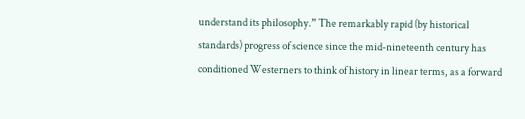understand its philosophy.” The remarkably rapid (by historical standards) progress of science since the mid-nineteenth century has conditioned Westerners to think of history in linear terms, as a forward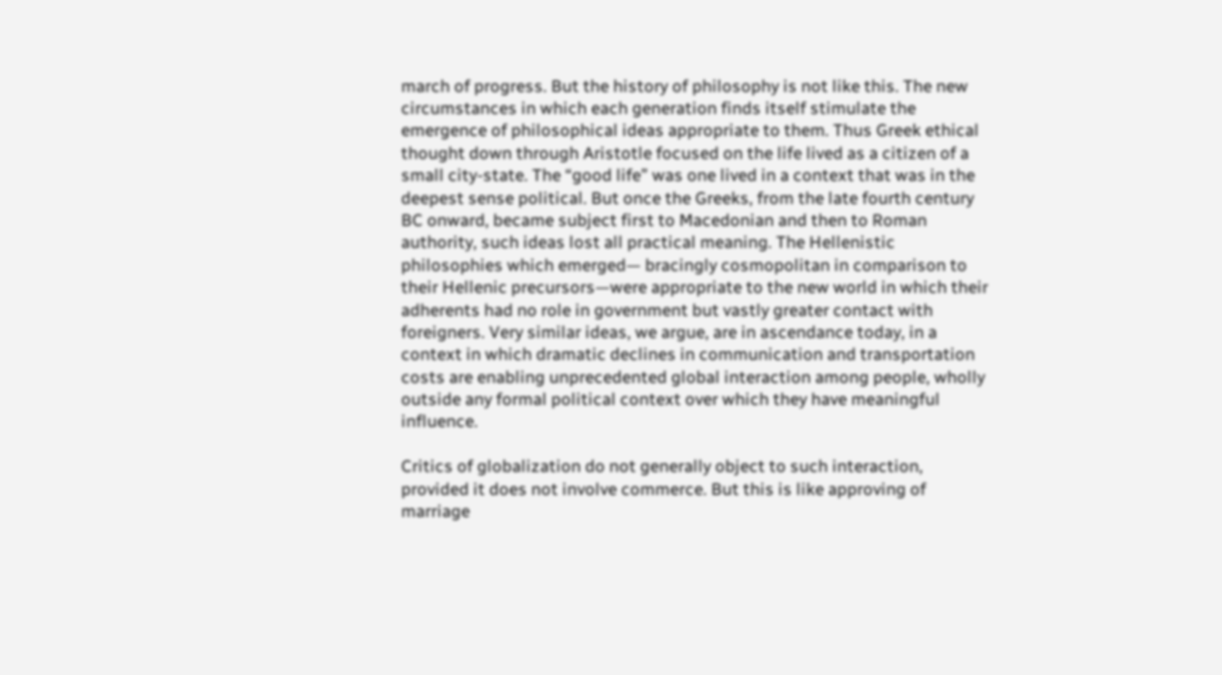march of progress. But the history of philosophy is not like this. The new circumstances in which each generation finds itself stimulate the emergence of philosophical ideas appropriate to them. Thus Greek ethical thought down through Aristotle focused on the life lived as a citizen of a small city-state. The “good life” was one lived in a context that was in the deepest sense political. But once the Greeks, from the late fourth century BC onward, became subject first to Macedonian and then to Roman authority, such ideas lost all practical meaning. The Hellenistic philosophies which emerged— bracingly cosmopolitan in comparison to their Hellenic precursors—were appropriate to the new world in which their adherents had no role in government but vastly greater contact with foreigners. Very similar ideas, we argue, are in ascendance today, in a context in which dramatic declines in communication and transportation costs are enabling unprecedented global interaction among people, wholly outside any formal political context over which they have meaningful influence.

Critics of globalization do not generally object to such interaction, provided it does not involve commerce. But this is like approving of marriage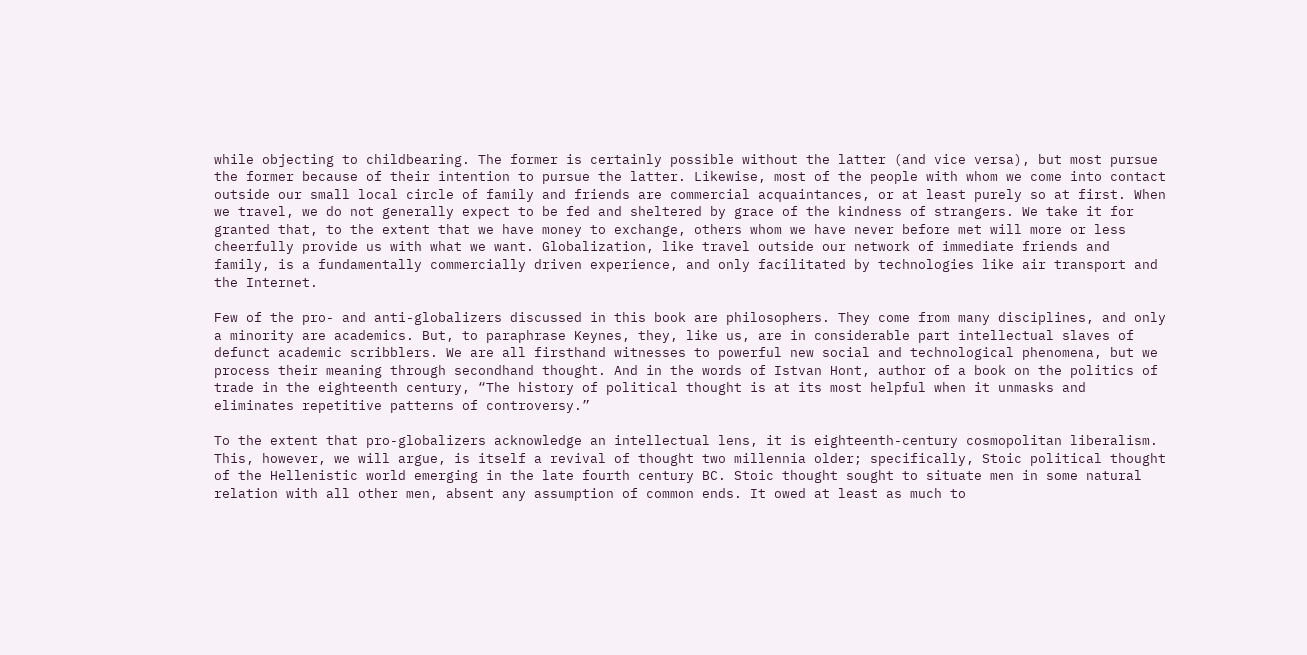while objecting to childbearing. The former is certainly possible without the latter (and vice versa), but most pursue the former because of their intention to pursue the latter. Likewise, most of the people with whom we come into contact outside our small local circle of family and friends are commercial acquaintances, or at least purely so at first. When we travel, we do not generally expect to be fed and sheltered by grace of the kindness of strangers. We take it for granted that, to the extent that we have money to exchange, others whom we have never before met will more or less cheerfully provide us with what we want. Globalization, like travel outside our network of immediate friends and family, is a fundamentally commercially driven experience, and only facilitated by technologies like air transport and the Internet.

Few of the pro- and anti-globalizers discussed in this book are philosophers. They come from many disciplines, and only a minority are academics. But, to paraphrase Keynes, they, like us, are in considerable part intellectual slaves of defunct academic scribblers. We are all firsthand witnesses to powerful new social and technological phenomena, but we process their meaning through secondhand thought. And in the words of Istvan Hont, author of a book on the politics of trade in the eighteenth century, “The history of political thought is at its most helpful when it unmasks and eliminates repetitive patterns of controversy.”

To the extent that pro-globalizers acknowledge an intellectual lens, it is eighteenth-century cosmopolitan liberalism. This, however, we will argue, is itself a revival of thought two millennia older; specifically, Stoic political thought of the Hellenistic world emerging in the late fourth century BC. Stoic thought sought to situate men in some natural relation with all other men, absent any assumption of common ends. It owed at least as much to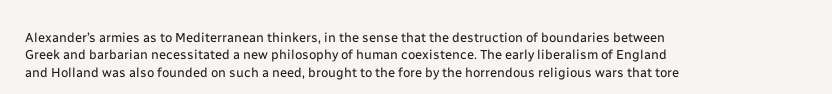Alexander’s armies as to Mediterranean thinkers, in the sense that the destruction of boundaries between Greek and barbarian necessitated a new philosophy of human coexistence. The early liberalism of England and Holland was also founded on such a need, brought to the fore by the horrendous religious wars that tore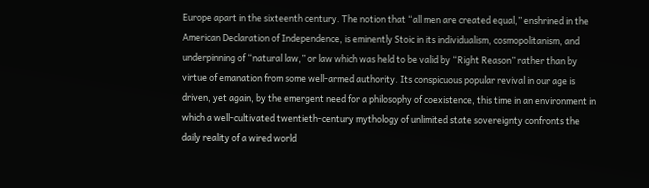Europe apart in the sixteenth century. The notion that “all men are created equal,” enshrined in the American Declaration of Independence, is eminently Stoic in its individualism, cosmopolitanism, and underpinning of “natural law,” or law which was held to be valid by “Right Reason” rather than by virtue of emanation from some well-armed authority. Its conspicuous popular revival in our age is driven, yet again, by the emergent need for a philosophy of coexistence, this time in an environment in which a well-cultivated twentieth-century mythology of unlimited state sovereignty confronts the daily reality of a wired world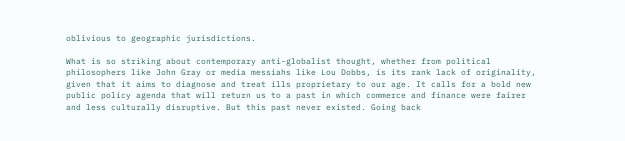oblivious to geographic jurisdictions.

What is so striking about contemporary anti-globalist thought, whether from political philosophers like John Gray or media messiahs like Lou Dobbs, is its rank lack of originality, given that it aims to diagnose and treat ills proprietary to our age. It calls for a bold new public policy agenda that will return us to a past in which commerce and finance were fairer and less culturally disruptive. But this past never existed. Going back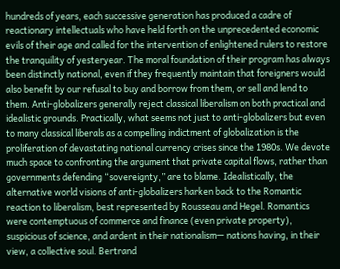hundreds of years, each successive generation has produced a cadre of reactionary intellectuals who have held forth on the unprecedented economic evils of their age and called for the intervention of enlightened rulers to restore the tranquility of yesteryear. The moral foundation of their program has always been distinctly national, even if they frequently maintain that foreigners would also benefit by our refusal to buy and borrow from them, or sell and lend to them. Anti-globalizers generally reject classical liberalism on both practical and idealistic grounds. Practically, what seems not just to anti-globalizers but even to many classical liberals as a compelling indictment of globalization is the proliferation of devastating national currency crises since the 1980s. We devote much space to confronting the argument that private capital flows, rather than governments defending “sovereignty,” are to blame. Idealistically, the alternative world visions of anti-globalizers harken back to the Romantic reaction to liberalism, best represented by Rousseau and Hegel. Romantics were contemptuous of commerce and finance (even private property), suspicious of science, and ardent in their nationalism— nations having, in their view, a collective soul. Bertrand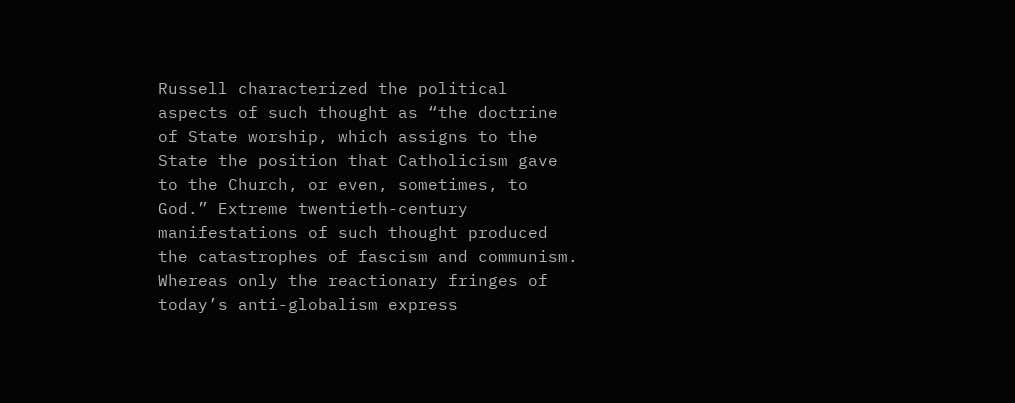Russell characterized the political aspects of such thought as “the doctrine of State worship, which assigns to the State the position that Catholicism gave to the Church, or even, sometimes, to God.” Extreme twentieth-century manifestations of such thought produced the catastrophes of fascism and communism. Whereas only the reactionary fringes of today’s anti-globalism express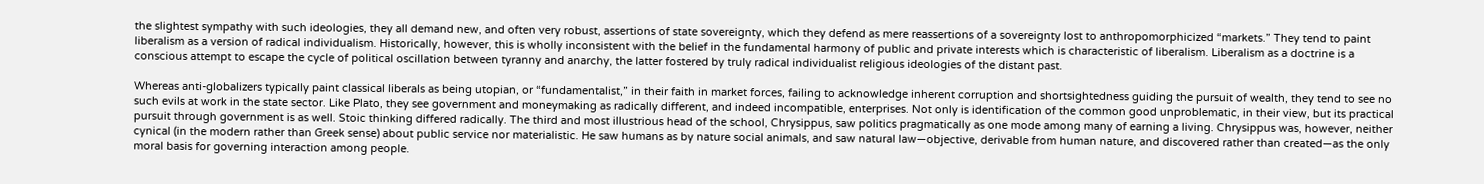the slightest sympathy with such ideologies, they all demand new, and often very robust, assertions of state sovereignty, which they defend as mere reassertions of a sovereignty lost to anthropomorphicized “markets.” They tend to paint liberalism as a version of radical individualism. Historically, however, this is wholly inconsistent with the belief in the fundamental harmony of public and private interests which is characteristic of liberalism. Liberalism as a doctrine is a conscious attempt to escape the cycle of political oscillation between tyranny and anarchy, the latter fostered by truly radical individualist religious ideologies of the distant past.

Whereas anti-globalizers typically paint classical liberals as being utopian, or “fundamentalist,” in their faith in market forces, failing to acknowledge inherent corruption and shortsightedness guiding the pursuit of wealth, they tend to see no such evils at work in the state sector. Like Plato, they see government and moneymaking as radically different, and indeed incompatible, enterprises. Not only is identification of the common good unproblematic, in their view, but its practical pursuit through government is as well. Stoic thinking differed radically. The third and most illustrious head of the school, Chrysippus, saw politics pragmatically as one mode among many of earning a living. Chrysippus was, however, neither cynical (in the modern rather than Greek sense) about public service nor materialistic. He saw humans as by nature social animals, and saw natural law—objective, derivable from human nature, and discovered rather than created—as the only moral basis for governing interaction among people.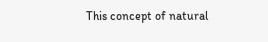This concept of natural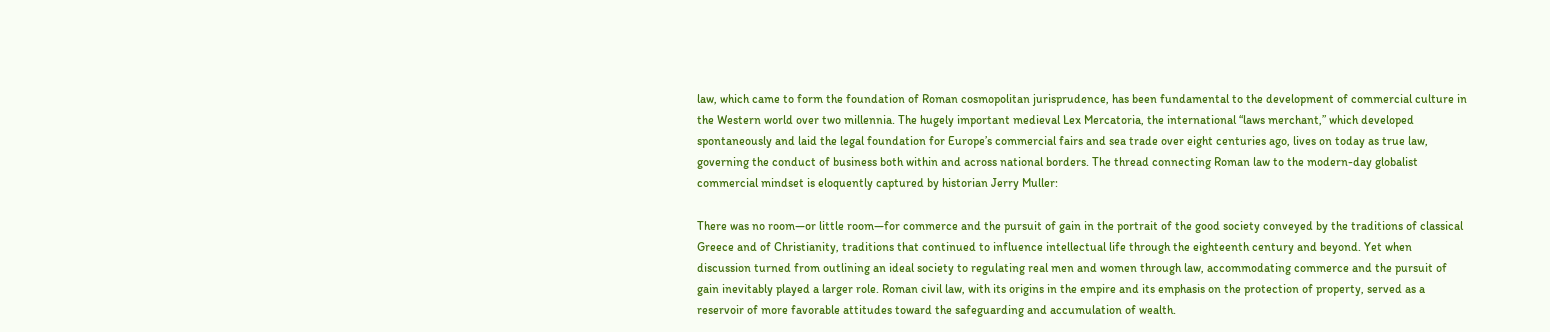law, which came to form the foundation of Roman cosmopolitan jurisprudence, has been fundamental to the development of commercial culture in the Western world over two millennia. The hugely important medieval Lex Mercatoria, the international “laws merchant,” which developed spontaneously and laid the legal foundation for Europe’s commercial fairs and sea trade over eight centuries ago, lives on today as true law, governing the conduct of business both within and across national borders. The thread connecting Roman law to the modern-day globalist commercial mindset is eloquently captured by historian Jerry Muller:

There was no room—or little room—for commerce and the pursuit of gain in the portrait of the good society conveyed by the traditions of classical Greece and of Christianity, traditions that continued to influence intellectual life through the eighteenth century and beyond. Yet when discussion turned from outlining an ideal society to regulating real men and women through law, accommodating commerce and the pursuit of gain inevitably played a larger role. Roman civil law, with its origins in the empire and its emphasis on the protection of property, served as a reservoir of more favorable attitudes toward the safeguarding and accumulation of wealth.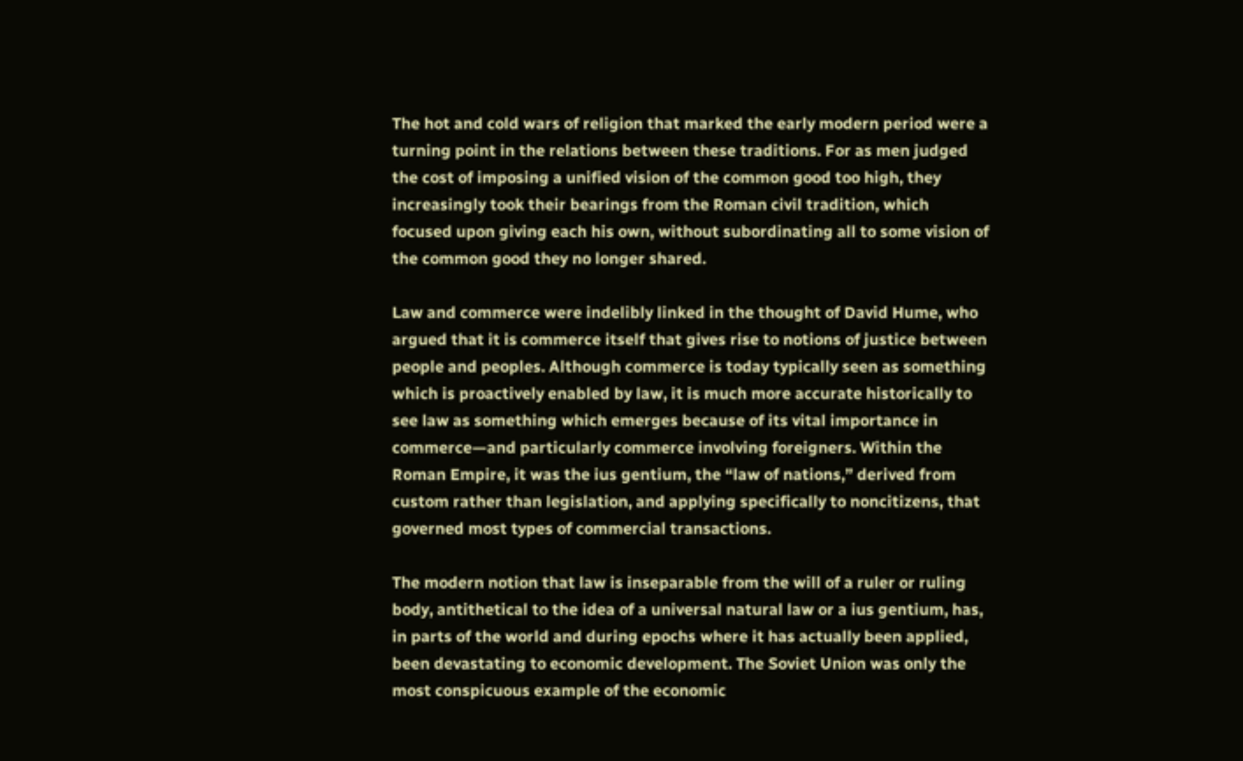The hot and cold wars of religion that marked the early modern period were a turning point in the relations between these traditions. For as men judged the cost of imposing a unified vision of the common good too high, they increasingly took their bearings from the Roman civil tradition, which focused upon giving each his own, without subordinating all to some vision of the common good they no longer shared.

Law and commerce were indelibly linked in the thought of David Hume, who argued that it is commerce itself that gives rise to notions of justice between people and peoples. Although commerce is today typically seen as something which is proactively enabled by law, it is much more accurate historically to see law as something which emerges because of its vital importance in commerce—and particularly commerce involving foreigners. Within the Roman Empire, it was the ius gentium, the “law of nations,” derived from custom rather than legislation, and applying specifically to noncitizens, that governed most types of commercial transactions.

The modern notion that law is inseparable from the will of a ruler or ruling body, antithetical to the idea of a universal natural law or a ius gentium, has, in parts of the world and during epochs where it has actually been applied, been devastating to economic development. The Soviet Union was only the most conspicuous example of the economic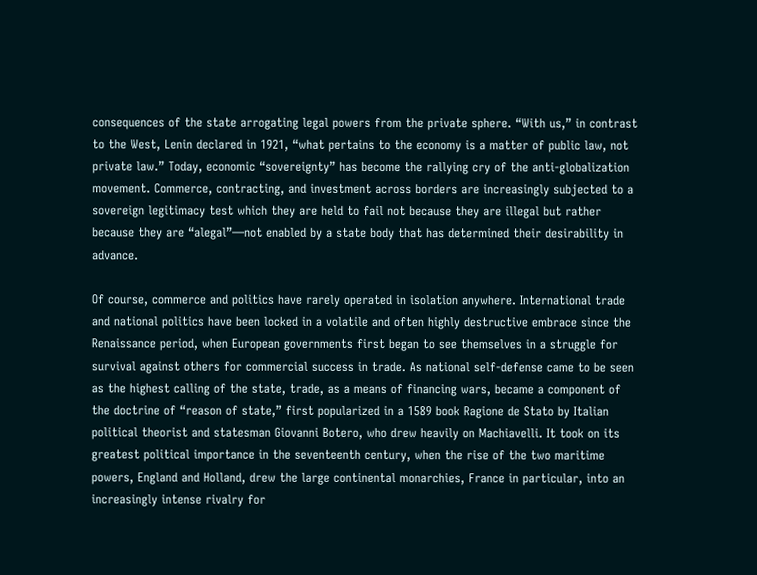consequences of the state arrogating legal powers from the private sphere. “With us,” in contrast to the West, Lenin declared in 1921, “what pertains to the economy is a matter of public law, not private law.” Today, economic “sovereignty” has become the rallying cry of the anti-globalization movement. Commerce, contracting, and investment across borders are increasingly subjected to a sovereign legitimacy test which they are held to fail not because they are illegal but rather because they are “alegal”—not enabled by a state body that has determined their desirability in advance.

Of course, commerce and politics have rarely operated in isolation anywhere. International trade and national politics have been locked in a volatile and often highly destructive embrace since the Renaissance period, when European governments first began to see themselves in a struggle for survival against others for commercial success in trade. As national self-defense came to be seen as the highest calling of the state, trade, as a means of financing wars, became a component of the doctrine of “reason of state,” first popularized in a 1589 book Ragione de Stato by Italian political theorist and statesman Giovanni Botero, who drew heavily on Machiavelli. It took on its greatest political importance in the seventeenth century, when the rise of the two maritime powers, England and Holland, drew the large continental monarchies, France in particular, into an increasingly intense rivalry for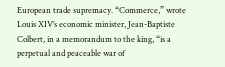European trade supremacy. “Commerce,” wrote Louis XIV’s economic minister, Jean-Baptiste Colbert, in a memorandum to the king, “is a perpetual and peaceable war of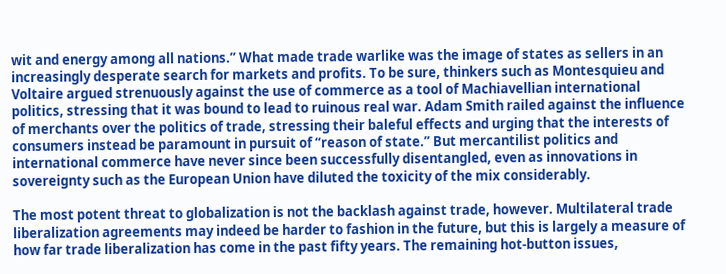wit and energy among all nations.” What made trade warlike was the image of states as sellers in an increasingly desperate search for markets and profits. To be sure, thinkers such as Montesquieu and Voltaire argued strenuously against the use of commerce as a tool of Machiavellian international politics, stressing that it was bound to lead to ruinous real war. Adam Smith railed against the influence of merchants over the politics of trade, stressing their baleful effects and urging that the interests of consumers instead be paramount in pursuit of “reason of state.” But mercantilist politics and international commerce have never since been successfully disentangled, even as innovations in sovereignty such as the European Union have diluted the toxicity of the mix considerably.

The most potent threat to globalization is not the backlash against trade, however. Multilateral trade liberalization agreements may indeed be harder to fashion in the future, but this is largely a measure of how far trade liberalization has come in the past fifty years. The remaining hot-button issues,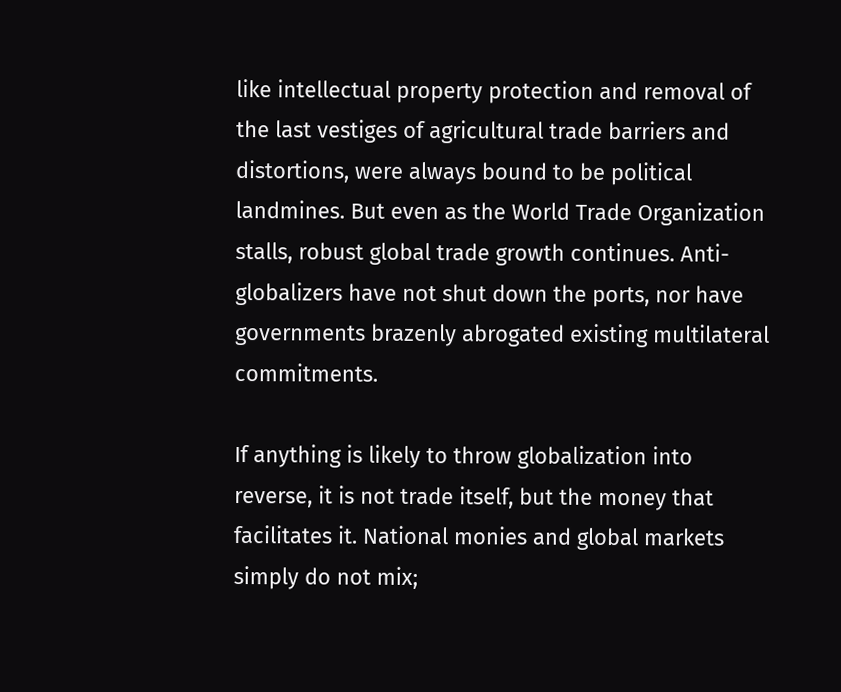like intellectual property protection and removal of the last vestiges of agricultural trade barriers and distortions, were always bound to be political landmines. But even as the World Trade Organization stalls, robust global trade growth continues. Anti-globalizers have not shut down the ports, nor have governments brazenly abrogated existing multilateral commitments.

If anything is likely to throw globalization into reverse, it is not trade itself, but the money that facilitates it. National monies and global markets simply do not mix;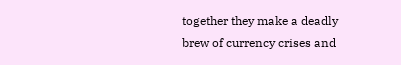together they make a deadly brew of currency crises and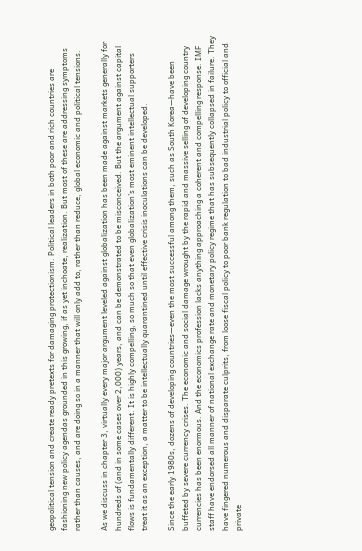geopolitical tension and create ready pretexts for damaging protectionism. Political leaders in both poor and rich countries are fashioning new policy agendas grounded in this growing, if as yet inchoate, realization. But most of these are addressing symptoms rather than causes, and are doing so in a manner that will only add to, rather than reduce, global economic and political tensions.

As we discuss in chapter 3, virtually every major argument leveled against globalization has been made against markets generally for hundreds of (and in some cases over 2,000) years, and can be demonstrated to be misconceived. But the argument against capital flows is fundamentally different. It is highly compelling, so much so that even globalization’s most eminent intellectual supporters treat it as an exception, a matter to be intellectually quarantined until effective crisis inoculations can be developed.

Since the early 1980s, dozens of developing countries—even the most successful among them, such as South Korea—have been buffeted by severe currency crises. The economic and social damage wrought by the rapid and massive selling of developing country currencies has been enormous. And the economics profession lacks anything approaching a coherent and compelling response. IMF staff have endorsed all manner of national exchange rate and monetary policy regime that has subsequently collapsed in failure. They have fingered numerous and disparate culprits, from loose fiscal policy to poor bank regulation to bad industrial policy to official and private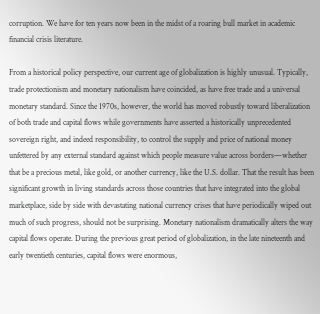corruption. We have for ten years now been in the midst of a roaring bull market in academic financial crisis literature.

From a historical policy perspective, our current age of globalization is highly unusual. Typically, trade protectionism and monetary nationalism have coincided, as have free trade and a universal monetary standard. Since the 1970s, however, the world has moved robustly toward liberalization of both trade and capital flows while governments have asserted a historically unprecedented sovereign right, and indeed responsibility, to control the supply and price of national money unfettered by any external standard against which people measure value across borders—whether that be a precious metal, like gold, or another currency, like the U.S. dollar. That the result has been significant growth in living standards across those countries that have integrated into the global marketplace, side by side with devastating national currency crises that have periodically wiped out much of such progress, should not be surprising. Monetary nationalism dramatically alters the way capital flows operate. During the previous great period of globalization, in the late nineteenth and early twentieth centuries, capital flows were enormous,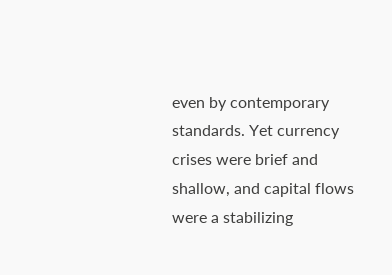even by contemporary standards. Yet currency crises were brief and shallow, and capital flows were a stabilizing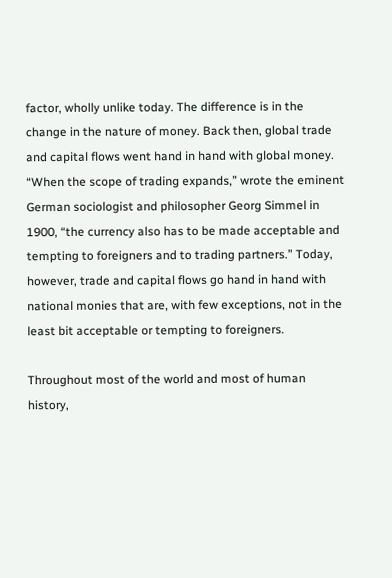factor, wholly unlike today. The difference is in the change in the nature of money. Back then, global trade and capital flows went hand in hand with global money. “When the scope of trading expands,” wrote the eminent German sociologist and philosopher Georg Simmel in 1900, “the currency also has to be made acceptable and tempting to foreigners and to trading partners.” Today, however, trade and capital flows go hand in hand with national monies that are, with few exceptions, not in the least bit acceptable or tempting to foreigners.

Throughout most of the world and most of human history,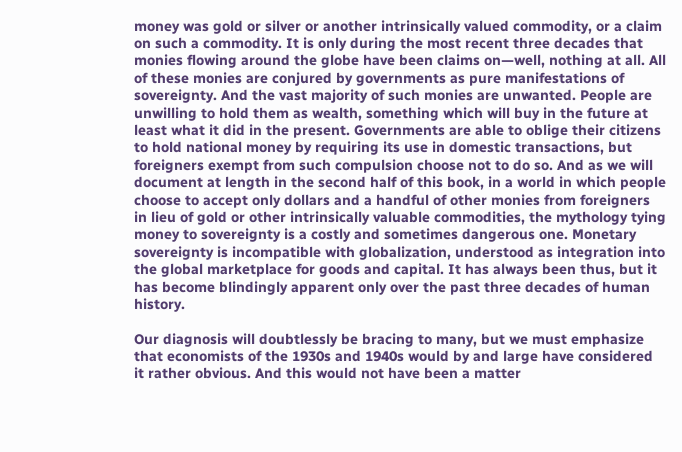money was gold or silver or another intrinsically valued commodity, or a claim on such a commodity. It is only during the most recent three decades that monies flowing around the globe have been claims on—well, nothing at all. All of these monies are conjured by governments as pure manifestations of sovereignty. And the vast majority of such monies are unwanted. People are unwilling to hold them as wealth, something which will buy in the future at least what it did in the present. Governments are able to oblige their citizens to hold national money by requiring its use in domestic transactions, but foreigners exempt from such compulsion choose not to do so. And as we will document at length in the second half of this book, in a world in which people choose to accept only dollars and a handful of other monies from foreigners in lieu of gold or other intrinsically valuable commodities, the mythology tying money to sovereignty is a costly and sometimes dangerous one. Monetary sovereignty is incompatible with globalization, understood as integration into the global marketplace for goods and capital. It has always been thus, but it has become blindingly apparent only over the past three decades of human history.

Our diagnosis will doubtlessly be bracing to many, but we must emphasize that economists of the 1930s and 1940s would by and large have considered it rather obvious. And this would not have been a matter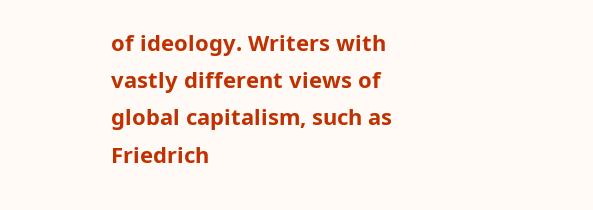of ideology. Writers with vastly different views of global capitalism, such as Friedrich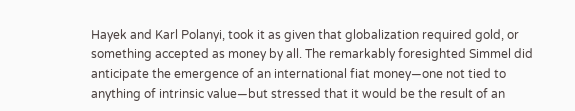Hayek and Karl Polanyi, took it as given that globalization required gold, or something accepted as money by all. The remarkably foresighted Simmel did anticipate the emergence of an international fiat money—one not tied to anything of intrinsic value—but stressed that it would be the result of an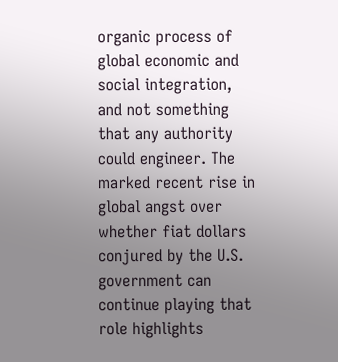organic process of global economic and social integration, and not something that any authority could engineer. The marked recent rise in global angst over whether fiat dollars conjured by the U.S. government can continue playing that role highlights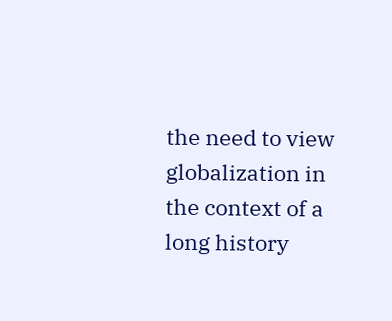the need to view globalization in the context of a long history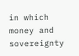in which money and sovereignty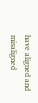have aligned and misaligned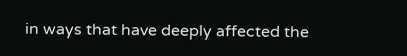in ways that have deeply affected the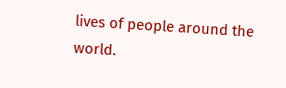lives of people around the world.